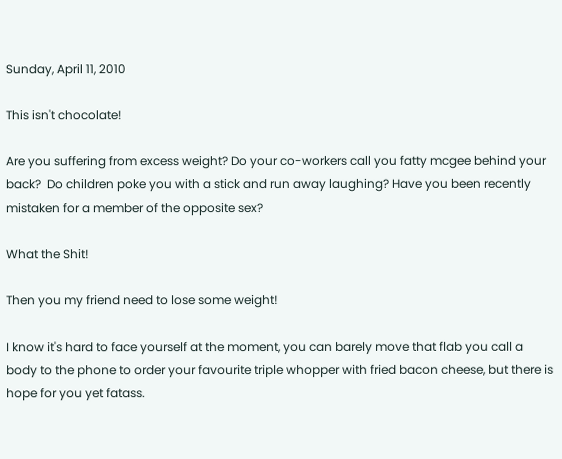Sunday, April 11, 2010

This isn't chocolate!

Are you suffering from excess weight? Do your co-workers call you fatty mcgee behind your back?  Do children poke you with a stick and run away laughing? Have you been recently mistaken for a member of the opposite sex?

What the Shit!

Then you my friend need to lose some weight!

I know it's hard to face yourself at the moment, you can barely move that flab you call a body to the phone to order your favourite triple whopper with fried bacon cheese, but there is hope for you yet fatass.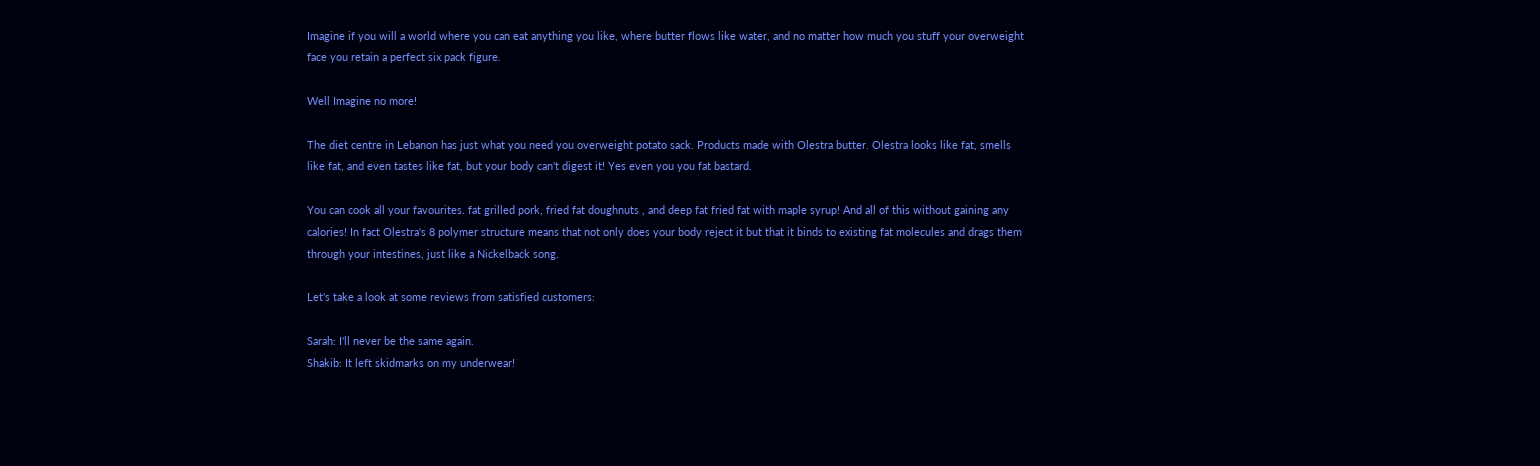Imagine if you will a world where you can eat anything you like, where butter flows like water, and no matter how much you stuff your overweight face you retain a perfect six pack figure.

Well Imagine no more!

The diet centre in Lebanon has just what you need you overweight potato sack. Products made with Olestra butter. Olestra looks like fat, smells like fat, and even tastes like fat, but your body can't digest it! Yes even you you fat bastard.

You can cook all your favourites. fat grilled pork, fried fat doughnuts , and deep fat fried fat with maple syrup! And all of this without gaining any calories! In fact Olestra's 8 polymer structure means that not only does your body reject it but that it binds to existing fat molecules and drags them through your intestines, just like a Nickelback song.

Let's take a look at some reviews from satisfied customers:

Sarah: I'll never be the same again.
Shakib: It left skidmarks on my underwear!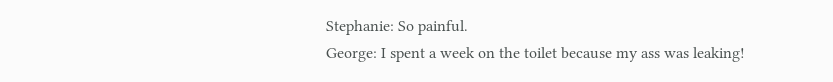Stephanie: So painful.
George: I spent a week on the toilet because my ass was leaking!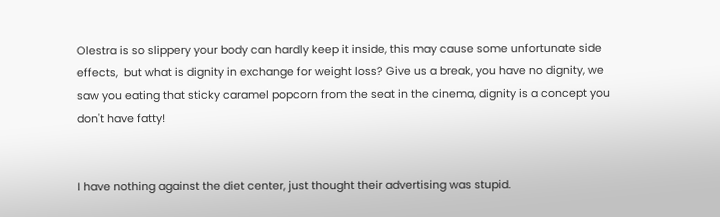Olestra is so slippery your body can hardly keep it inside, this may cause some unfortunate side effects,  but what is dignity in exchange for weight loss? Give us a break, you have no dignity, we saw you eating that sticky caramel popcorn from the seat in the cinema, dignity is a concept you don't have fatty!


I have nothing against the diet center, just thought their advertising was stupid.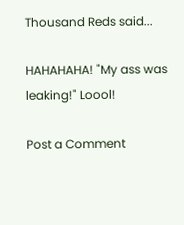Thousand Reds said...

HAHAHAHA! "My ass was leaking!" Loool!

Post a Comment